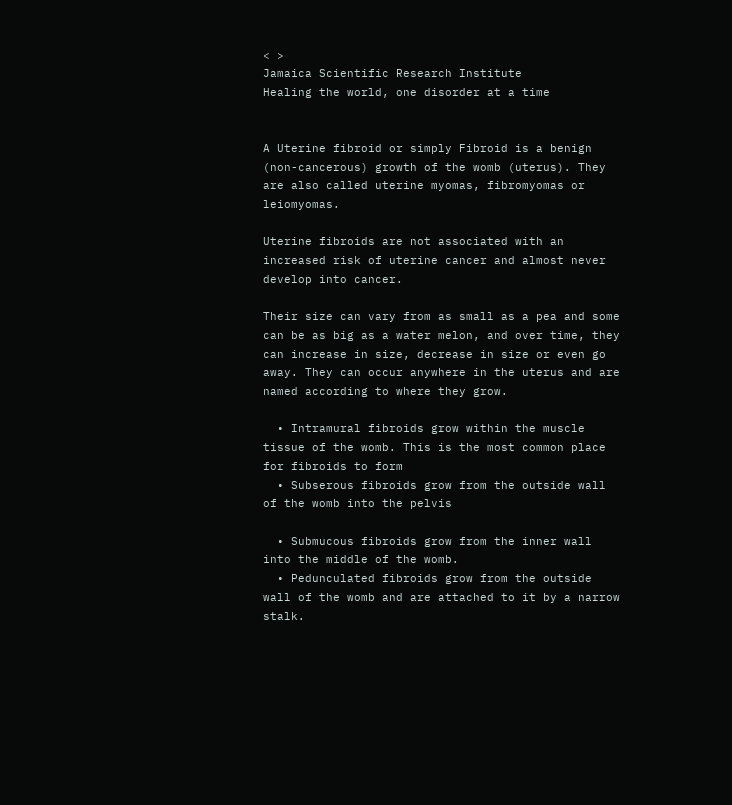< >
Jamaica Scientific Research Institute
Healing the world, one disorder at a time


A Uterine fibroid or simply Fibroid is a benign (non-cancerous) growth of the womb (uterus). They are also called uterine myomas, fibromyomas or leiomyomas.

Uterine fibroids are not associated with an increased risk of uterine cancer and almost never develop into cancer.

Their size can vary from as small as a pea and some can be as big as a water melon, and over time, they can increase in size, decrease in size or even go away. They can occur anywhere in the uterus and are named according to where they grow.

  • Intramural fibroids grow within the muscle tissue of the womb. This is the most common place for fibroids to form
  • Subserous fibroids grow from the outside wall of the womb into the pelvis

  • Submucous fibroids grow from the inner wall into the middle of the womb.
  • Pedunculated fibroids grow from the outside wall of the womb and are attached to it by a narrow stalk.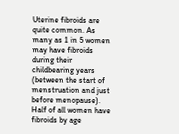Uterine fibroids are quite common. As many as 1 in 5 women may have fibroids during their childbearing years (between the start of menstruation and just before menopause). Half of all women have fibroids by age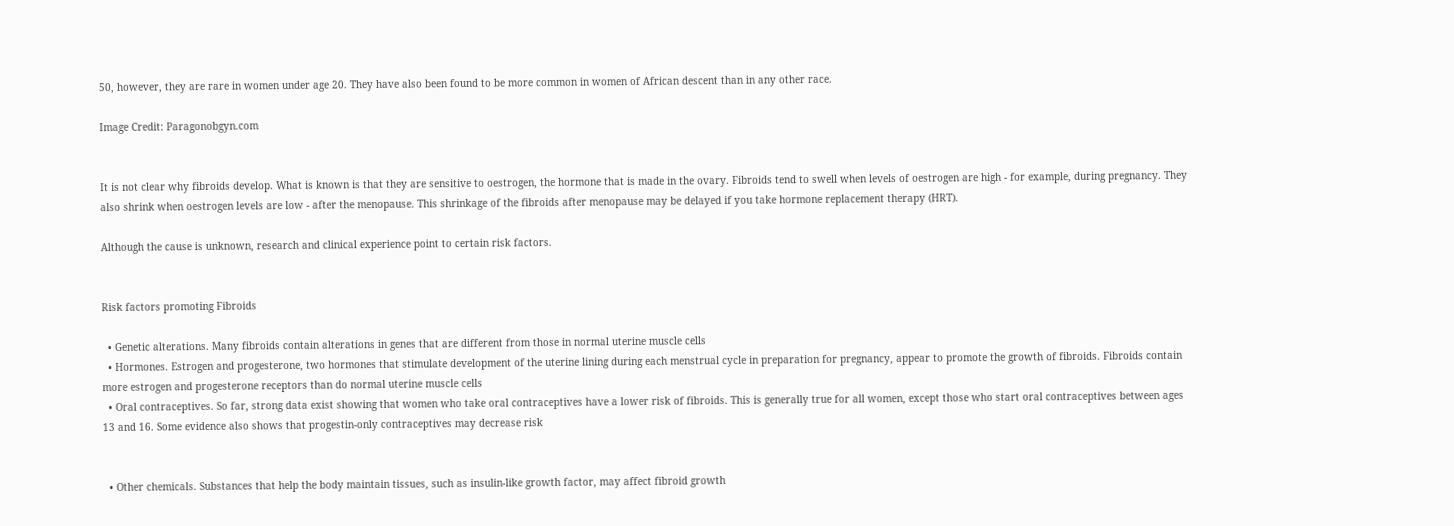50, however, they are rare in women under age 20. They have also been found to be more common in women of African descent than in any other race.

Image Credit: Paragonobgyn.com


It is not clear why fibroids develop. What is known is that they are sensitive to oestrogen, the hormone that is made in the ovary. Fibroids tend to swell when levels of oestrogen are high - for example, during pregnancy. They also shrink when oestrogen levels are low - after the menopause. This shrinkage of the fibroids after menopause may be delayed if you take hormone replacement therapy (HRT).

Although the cause is unknown, research and clinical experience point to certain risk factors.


Risk factors promoting Fibroids

  • Genetic alterations. Many fibroids contain alterations in genes that are different from those in normal uterine muscle cells
  • Hormones. Estrogen and progesterone, two hormones that stimulate development of the uterine lining during each menstrual cycle in preparation for pregnancy, appear to promote the growth of fibroids. Fibroids contain more estrogen and progesterone receptors than do normal uterine muscle cells
  • Oral contraceptives. So far, strong data exist showing that women who take oral contraceptives have a lower risk of fibroids. This is generally true for all women, except those who start oral contraceptives between ages 13 and 16. Some evidence also shows that progestin-only contraceptives may decrease risk


  • Other chemicals. Substances that help the body maintain tissues, such as insulin-like growth factor, may affect fibroid growth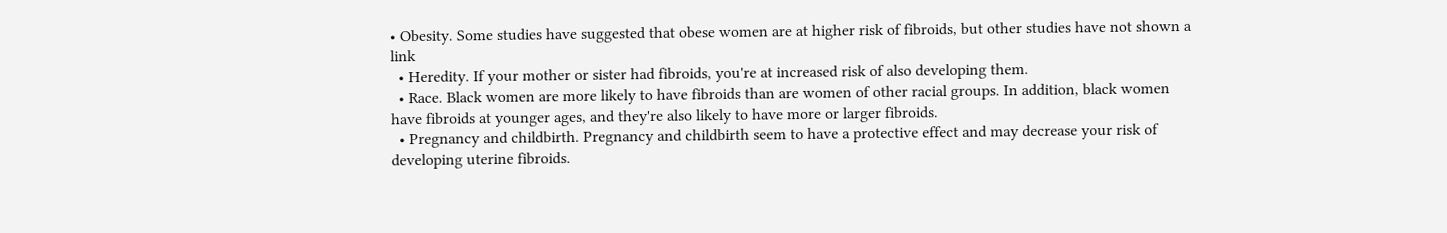• Obesity. Some studies have suggested that obese women are at higher risk of fibroids, but other studies have not shown a link
  • Heredity. If your mother or sister had fibroids, you're at increased risk of also developing them.
  • Race. Black women are more likely to have fibroids than are women of other racial groups. In addition, black women have fibroids at younger ages, and they're also likely to have more or larger fibroids.
  • Pregnancy and childbirth. Pregnancy and childbirth seem to have a protective effect and may decrease your risk of developing uterine fibroids.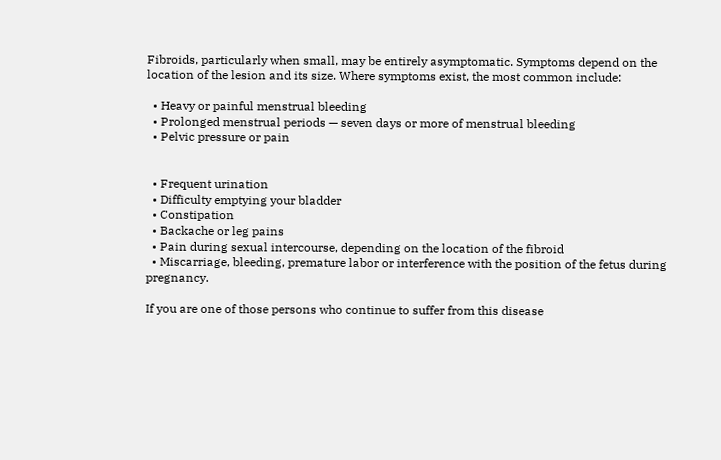Fibroids, particularly when small, may be entirely asymptomatic. Symptoms depend on the location of the lesion and its size. Where symptoms exist, the most common include:

  • Heavy or painful menstrual bleeding
  • Prolonged menstrual periods — seven days or more of menstrual bleeding
  • Pelvic pressure or pain


  • Frequent urination
  • Difficulty emptying your bladder
  • Constipation
  • Backache or leg pains
  • Pain during sexual intercourse, depending on the location of the fibroid
  • Miscarriage, bleeding, premature labor or interference with the position of the fetus during pregnancy.

If you are one of those persons who continue to suffer from this disease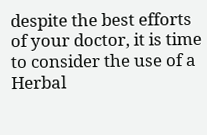despite the best efforts of your doctor, it is time to consider the use of a Herbal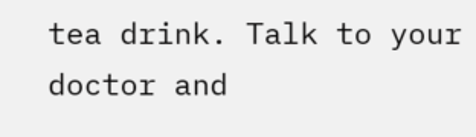tea drink. Talk to your doctor and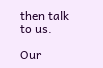then talk to us.

Our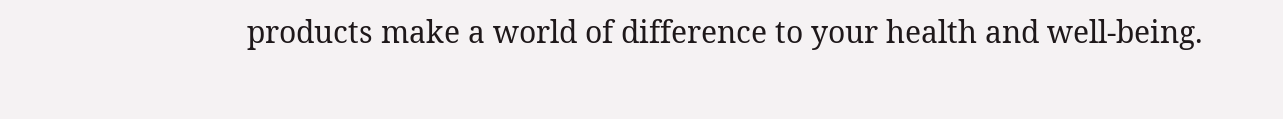products make a world of difference to your health and well-being.